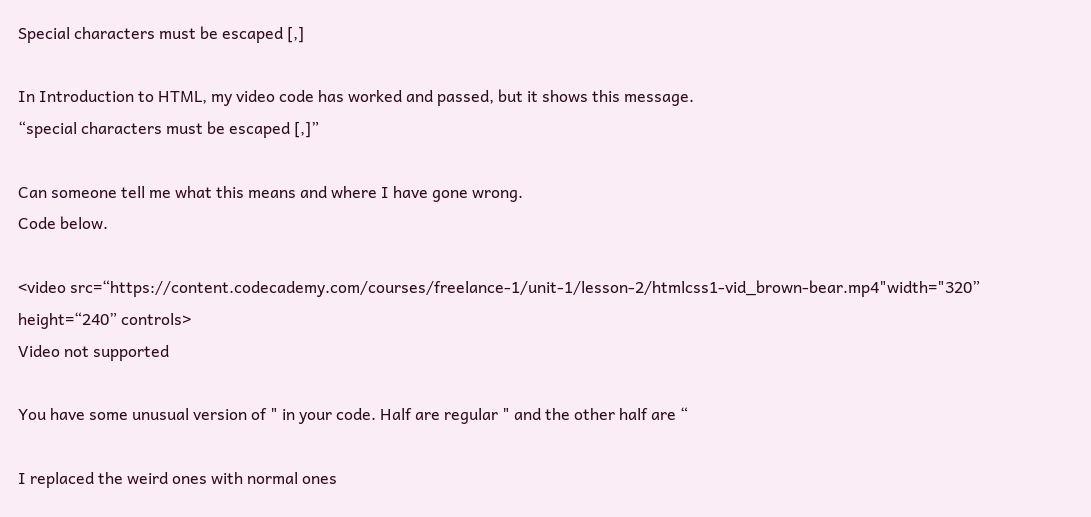Special characters must be escaped [,]

In Introduction to HTML, my video code has worked and passed, but it shows this message.
“special characters must be escaped [,]”

Can someone tell me what this means and where I have gone wrong.
Code below.

<video src=“https://content.codecademy.com/courses/freelance-1/unit-1/lesson-2/htmlcss1-vid_brown-bear.mp4"width="320” height=“240” controls>
Video not supported

You have some unusual version of " in your code. Half are regular " and the other half are “

I replaced the weird ones with normal ones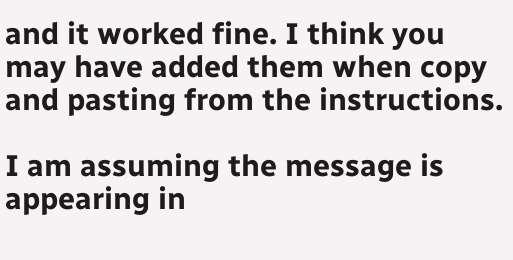and it worked fine. I think you may have added them when copy and pasting from the instructions.

I am assuming the message is appearing in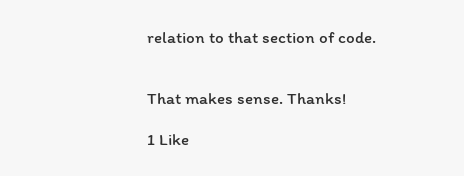relation to that section of code.


That makes sense. Thanks!

1 Like